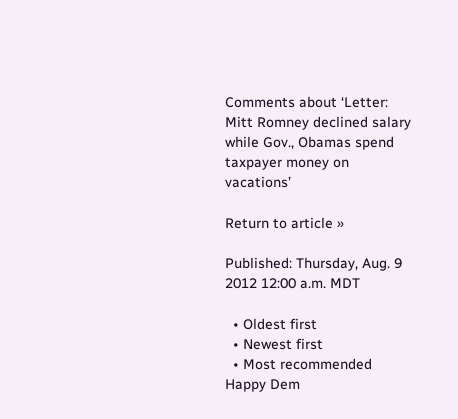Comments about ‘Letter: Mitt Romney declined salary while Gov., Obamas spend taxpayer money on vacations’

Return to article »

Published: Thursday, Aug. 9 2012 12:00 a.m. MDT

  • Oldest first
  • Newest first
  • Most recommended
Happy Dem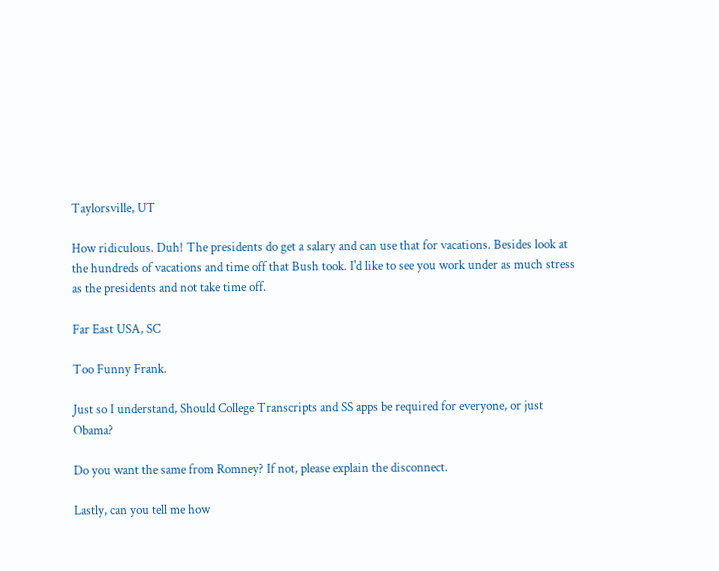Taylorsville, UT

How ridiculous. Duh! The presidents do get a salary and can use that for vacations. Besides look at the hundreds of vacations and time off that Bush took. I'd like to see you work under as much stress as the presidents and not take time off.

Far East USA, SC

Too Funny Frank.

Just so I understand, Should College Transcripts and SS apps be required for everyone, or just Obama?

Do you want the same from Romney? If not, please explain the disconnect.

Lastly, can you tell me how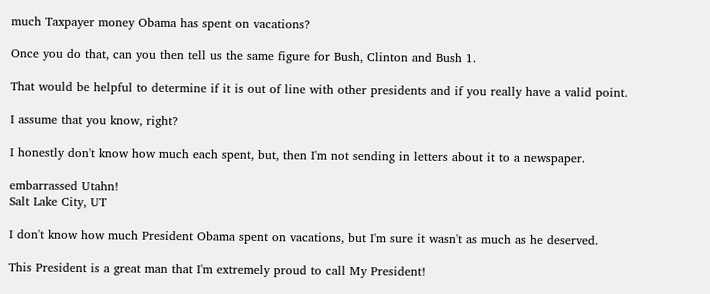much Taxpayer money Obama has spent on vacations?

Once you do that, can you then tell us the same figure for Bush, Clinton and Bush 1.

That would be helpful to determine if it is out of line with other presidents and if you really have a valid point.

I assume that you know, right?

I honestly don't know how much each spent, but, then I'm not sending in letters about it to a newspaper.

embarrassed Utahn!
Salt Lake City, UT

I don't know how much President Obama spent on vacations, but I'm sure it wasn't as much as he deserved.

This President is a great man that I'm extremely proud to call My President!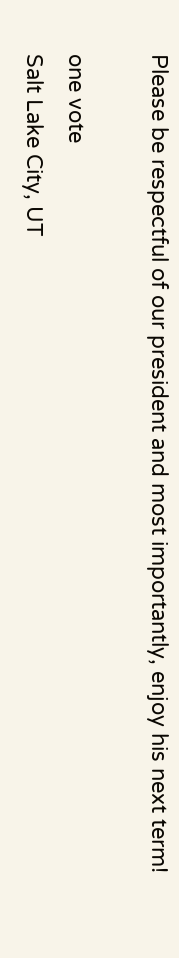Please be respectful of our president and most importantly, enjoy his next term!

one vote
Salt Lake City, UT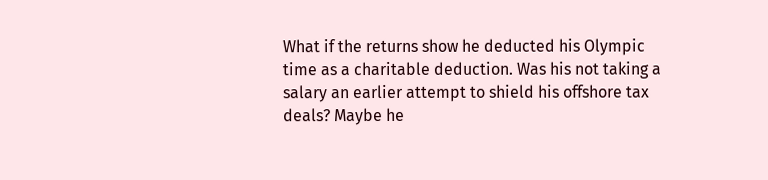What if the returns show he deducted his Olympic time as a charitable deduction. Was his not taking a salary an earlier attempt to shield his offshore tax deals? Maybe he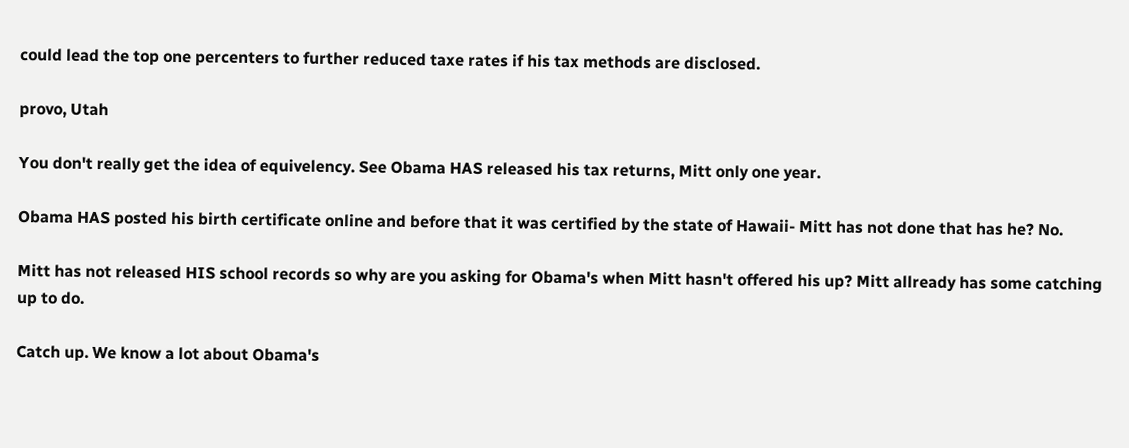could lead the top one percenters to further reduced taxe rates if his tax methods are disclosed.

provo, Utah

You don't really get the idea of equivelency. See Obama HAS released his tax returns, Mitt only one year.

Obama HAS posted his birth certificate online and before that it was certified by the state of Hawaii- Mitt has not done that has he? No.

Mitt has not released HIS school records so why are you asking for Obama's when Mitt hasn't offered his up? Mitt allready has some catching up to do.

Catch up. We know a lot about Obama's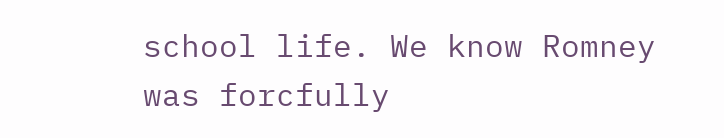school life. We know Romney was forcfully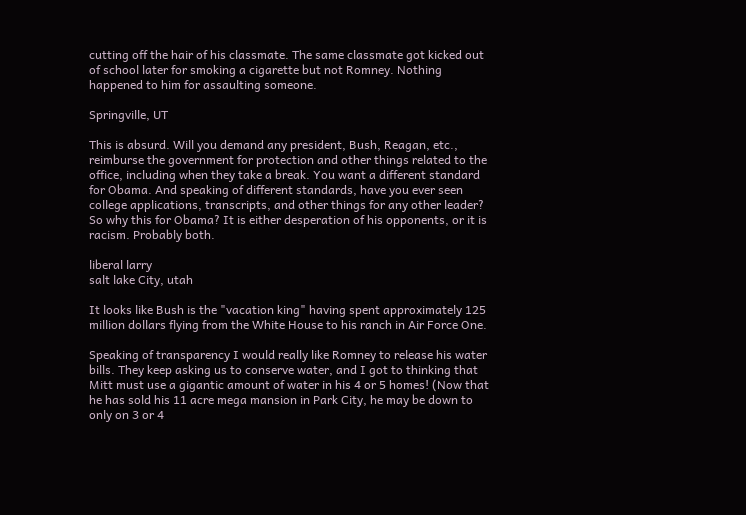cutting off the hair of his classmate. The same classmate got kicked out of school later for smoking a cigarette but not Romney. Nothing happened to him for assaulting someone.

Springville, UT

This is absurd. Will you demand any president, Bush, Reagan, etc., reimburse the government for protection and other things related to the office, including when they take a break. You want a different standard for Obama. And speaking of different standards, have you ever seen college applications, transcripts, and other things for any other leader? So why this for Obama? It is either desperation of his opponents, or it is racism. Probably both.

liberal larry
salt lake City, utah

It looks like Bush is the "vacation king" having spent approximately 125 million dollars flying from the White House to his ranch in Air Force One.

Speaking of transparency I would really like Romney to release his water bills. They keep asking us to conserve water, and I got to thinking that Mitt must use a gigantic amount of water in his 4 or 5 homes! (Now that he has sold his 11 acre mega mansion in Park City, he may be down to only on 3 or 4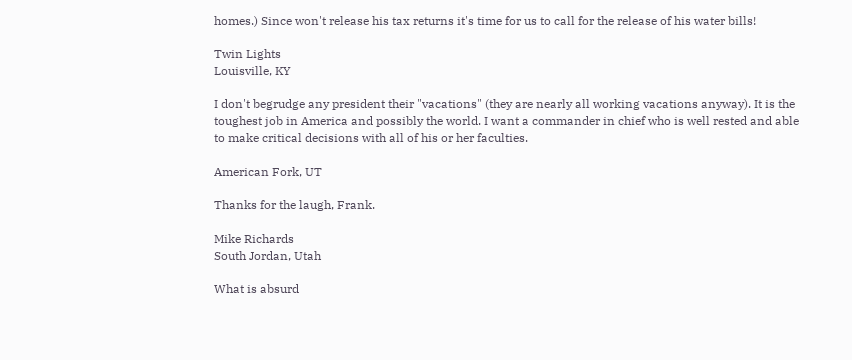homes.) Since won't release his tax returns it's time for us to call for the release of his water bills!

Twin Lights
Louisville, KY

I don't begrudge any president their "vacations" (they are nearly all working vacations anyway). It is the toughest job in America and possibly the world. I want a commander in chief who is well rested and able to make critical decisions with all of his or her faculties.

American Fork, UT

Thanks for the laugh, Frank.

Mike Richards
South Jordan, Utah

What is absurd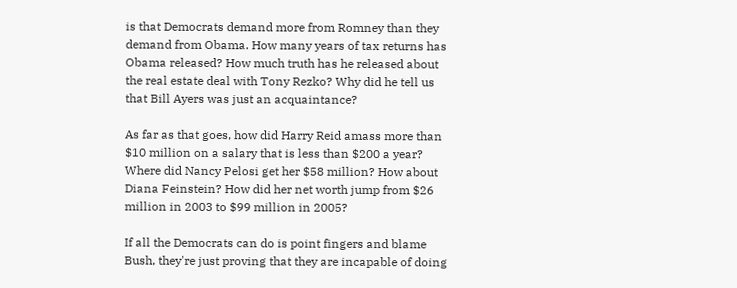is that Democrats demand more from Romney than they demand from Obama. How many years of tax returns has Obama released? How much truth has he released about the real estate deal with Tony Rezko? Why did he tell us that Bill Ayers was just an acquaintance?

As far as that goes, how did Harry Reid amass more than $10 million on a salary that is less than $200 a year? Where did Nancy Pelosi get her $58 million? How about Diana Feinstein? How did her net worth jump from $26 million in 2003 to $99 million in 2005?

If all the Democrats can do is point fingers and blame Bush, they're just proving that they are incapable of doing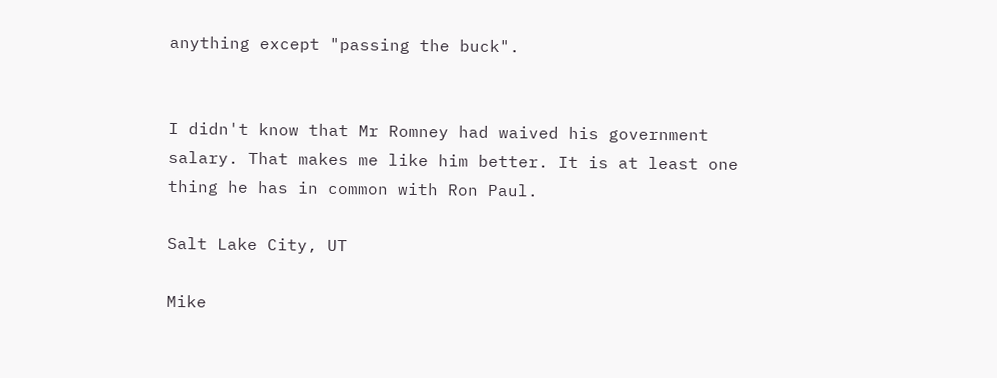anything except "passing the buck".


I didn't know that Mr Romney had waived his government salary. That makes me like him better. It is at least one thing he has in common with Ron Paul.

Salt Lake City, UT

Mike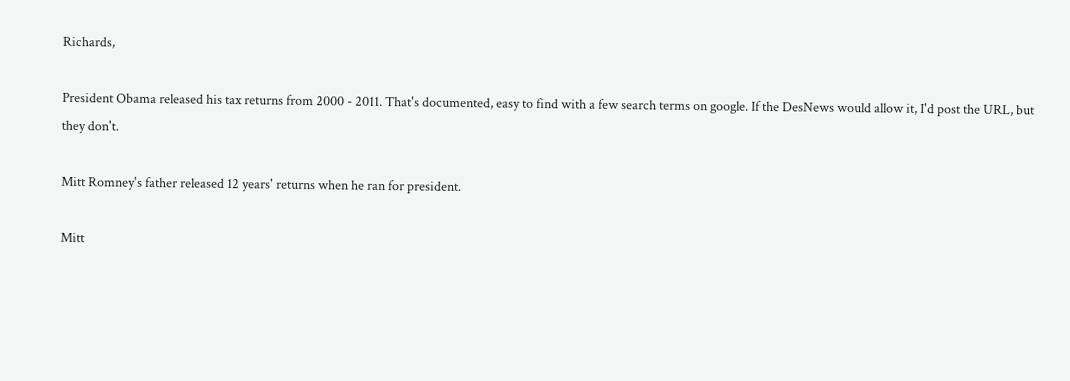Richards,

President Obama released his tax returns from 2000 - 2011. That's documented, easy to find with a few search terms on google. If the DesNews would allow it, I'd post the URL, but they don't.

Mitt Romney's father released 12 years' returns when he ran for president.

Mitt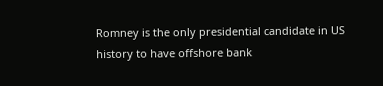Romney is the only presidential candidate in US history to have offshore bank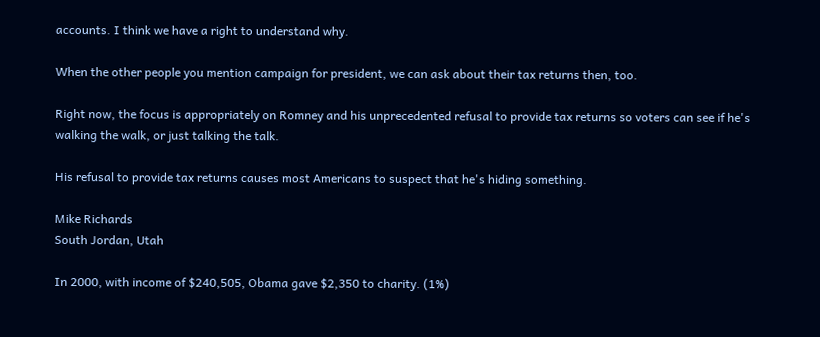accounts. I think we have a right to understand why.

When the other people you mention campaign for president, we can ask about their tax returns then, too.

Right now, the focus is appropriately on Romney and his unprecedented refusal to provide tax returns so voters can see if he's walking the walk, or just talking the talk.

His refusal to provide tax returns causes most Americans to suspect that he's hiding something.

Mike Richards
South Jordan, Utah

In 2000, with income of $240,505, Obama gave $2,350 to charity. (1%)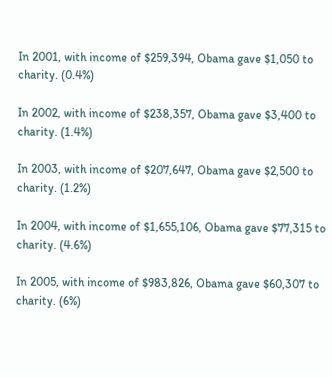In 2001, with income of $259,394, Obama gave $1,050 to charity. (0.4%)

In 2002, with income of $238,357, Obama gave $3,400 to charity. (1.4%)

In 2003, with income of $207,647, Obama gave $2,500 to charity. (1.2%)

In 2004, with income of $1,655,106, Obama gave $77,315 to charity. (4.6%)

In 2005, with income of $983,826, Obama gave $60,307 to charity. (6%)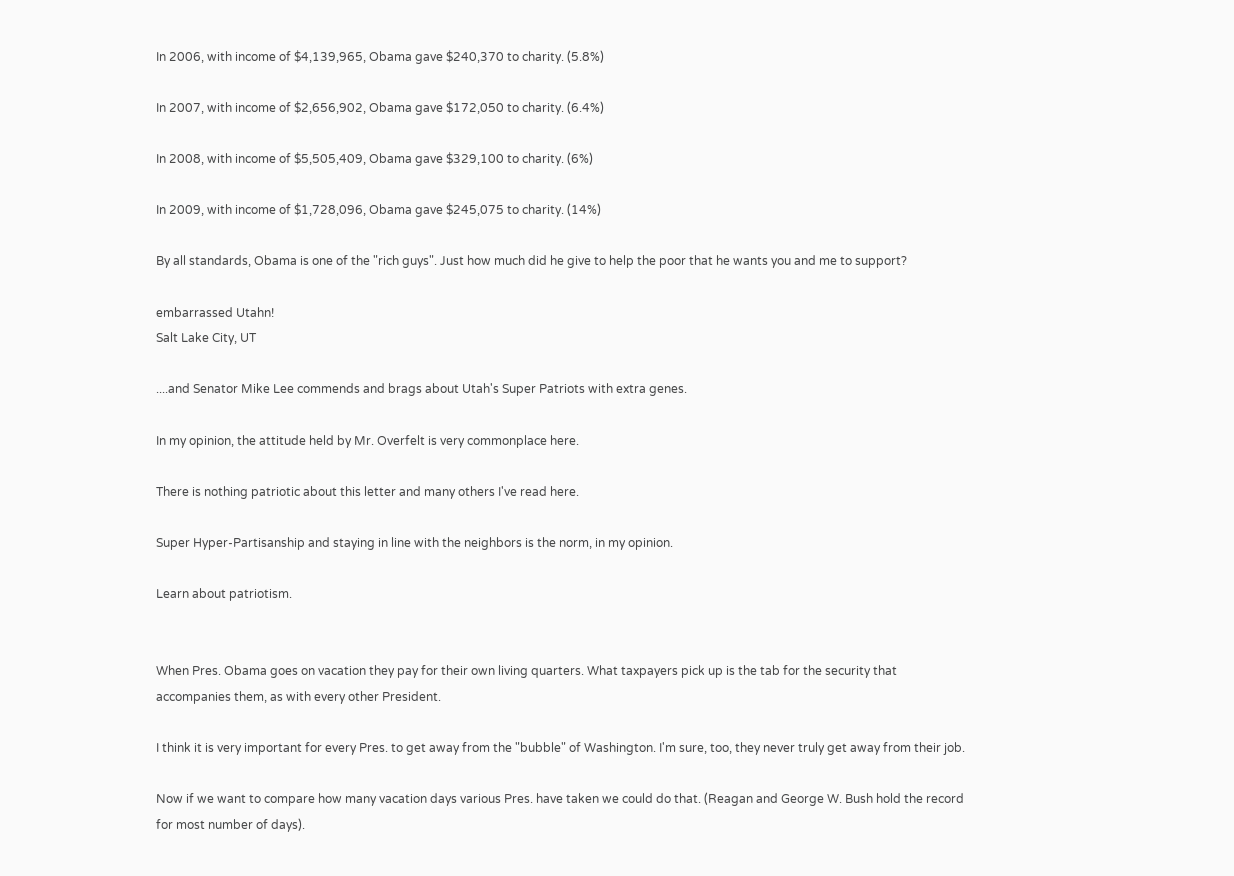In 2006, with income of $4,139,965, Obama gave $240,370 to charity. (5.8%)

In 2007, with income of $2,656,902, Obama gave $172,050 to charity. (6.4%)

In 2008, with income of $5,505,409, Obama gave $329,100 to charity. (6%)

In 2009, with income of $1,728,096, Obama gave $245,075 to charity. (14%)

By all standards, Obama is one of the "rich guys". Just how much did he give to help the poor that he wants you and me to support?

embarrassed Utahn!
Salt Lake City, UT

....and Senator Mike Lee commends and brags about Utah's Super Patriots with extra genes.

In my opinion, the attitude held by Mr. Overfelt is very commonplace here.

There is nothing patriotic about this letter and many others I've read here.

Super Hyper-Partisanship and staying in line with the neighbors is the norm, in my opinion.

Learn about patriotism.


When Pres. Obama goes on vacation they pay for their own living quarters. What taxpayers pick up is the tab for the security that accompanies them, as with every other President.

I think it is very important for every Pres. to get away from the "bubble" of Washington. I'm sure, too, they never truly get away from their job.

Now if we want to compare how many vacation days various Pres. have taken we could do that. (Reagan and George W. Bush hold the record for most number of days).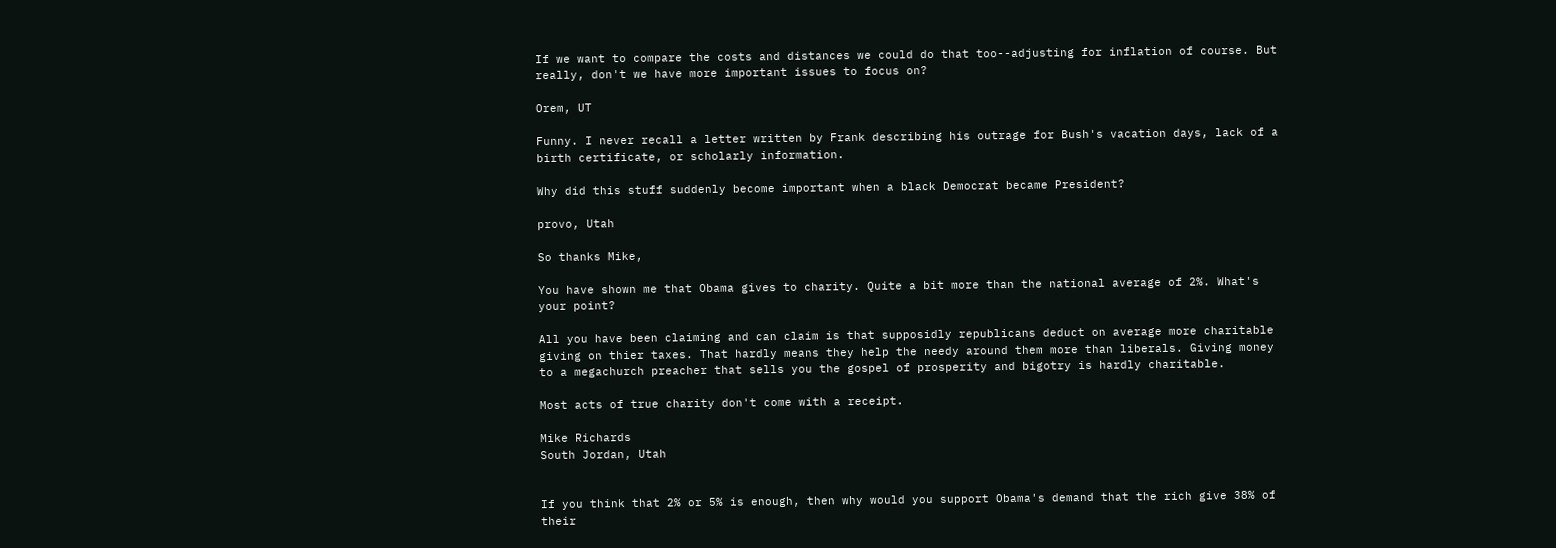If we want to compare the costs and distances we could do that too--adjusting for inflation of course. But really, don't we have more important issues to focus on?

Orem, UT

Funny. I never recall a letter written by Frank describing his outrage for Bush's vacation days, lack of a birth certificate, or scholarly information.

Why did this stuff suddenly become important when a black Democrat became President?

provo, Utah

So thanks Mike,

You have shown me that Obama gives to charity. Quite a bit more than the national average of 2%. What's your point?

All you have been claiming and can claim is that supposidly republicans deduct on average more charitable giving on thier taxes. That hardly means they help the needy around them more than liberals. Giving money to a megachurch preacher that sells you the gospel of prosperity and bigotry is hardly charitable.

Most acts of true charity don't come with a receipt.

Mike Richards
South Jordan, Utah


If you think that 2% or 5% is enough, then why would you support Obama's demand that the rich give 38% of their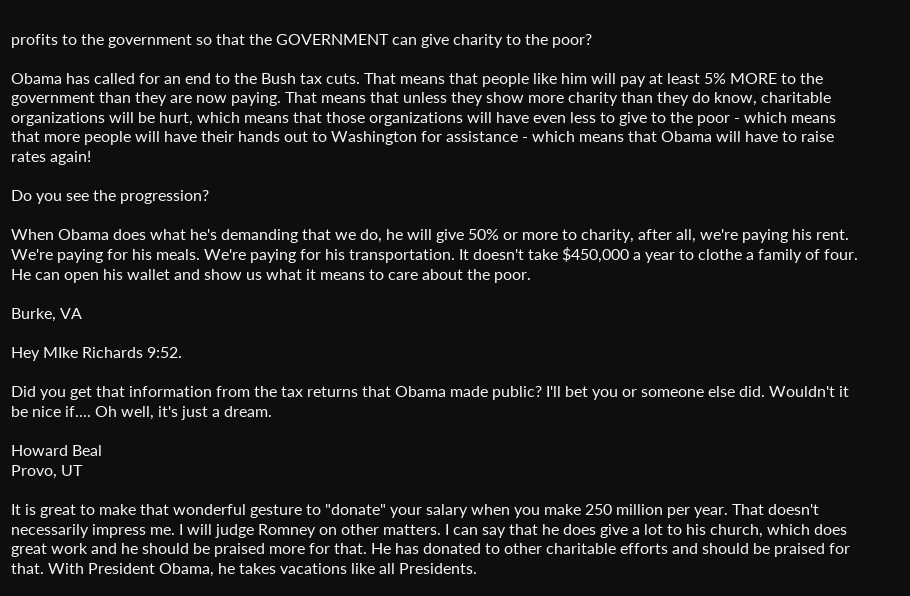profits to the government so that the GOVERNMENT can give charity to the poor?

Obama has called for an end to the Bush tax cuts. That means that people like him will pay at least 5% MORE to the government than they are now paying. That means that unless they show more charity than they do know, charitable organizations will be hurt, which means that those organizations will have even less to give to the poor - which means that more people will have their hands out to Washington for assistance - which means that Obama will have to raise rates again!

Do you see the progression?

When Obama does what he's demanding that we do, he will give 50% or more to charity, after all, we're paying his rent. We're paying for his meals. We're paying for his transportation. It doesn't take $450,000 a year to clothe a family of four. He can open his wallet and show us what it means to care about the poor.

Burke, VA

Hey MIke Richards 9:52.

Did you get that information from the tax returns that Obama made public? I'll bet you or someone else did. Wouldn't it be nice if.... Oh well, it's just a dream.

Howard Beal
Provo, UT

It is great to make that wonderful gesture to "donate" your salary when you make 250 million per year. That doesn't necessarily impress me. I will judge Romney on other matters. I can say that he does give a lot to his church, which does great work and he should be praised more for that. He has donated to other charitable efforts and should be praised for that. With President Obama, he takes vacations like all Presidents.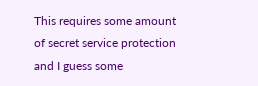This requires some amount of secret service protection and I guess some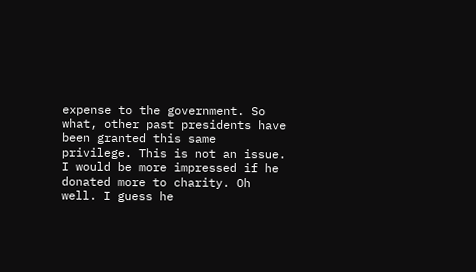expense to the government. So what, other past presidents have been granted this same privilege. This is not an issue. I would be more impressed if he donated more to charity. Oh well. I guess he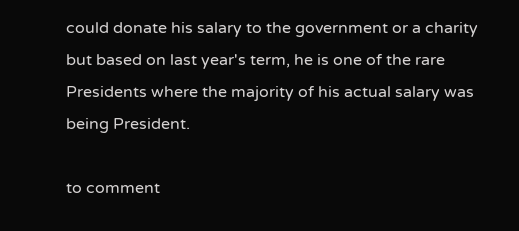could donate his salary to the government or a charity but based on last year's term, he is one of the rare Presidents where the majority of his actual salary was being President.

to comment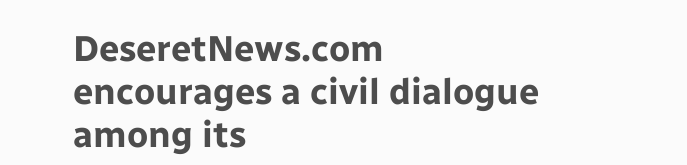DeseretNews.com encourages a civil dialogue among its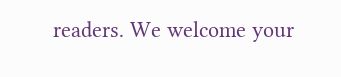readers. We welcome your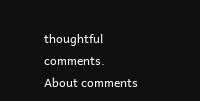thoughtful comments.
About comments